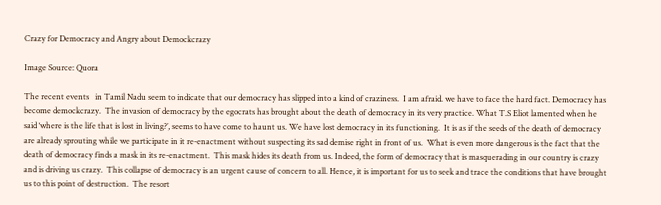Crazy for Democracy and Angry about Demockcrazy

Image Source: Quora

The recent events   in Tamil Nadu seem to indicate that our democracy has slipped into a kind of craziness.  I am afraid. we have to face the hard fact. Democracy has become demockcrazy.  The invasion of democracy by the egocrats has brought about the death of democracy in its very practice. What T.S Eliot lamented when he said ‘where is the life that is lost in living?’, seems to have come to haunt us. We have lost democracy in its functioning.  It is as if the seeds of the death of democracy are already sprouting while we participate in it re-enactment without suspecting its sad demise right in front of us.  What is even more dangerous is the fact that the death of democracy finds a mask in its re-enactment.  This mask hides its death from us. Indeed, the form of democracy that is masquerading in our country is crazy and is driving us crazy.  This collapse of democracy is an urgent cause of concern to all. Hence, it is important for us to seek and trace the conditions that have brought us to this point of destruction.  The resort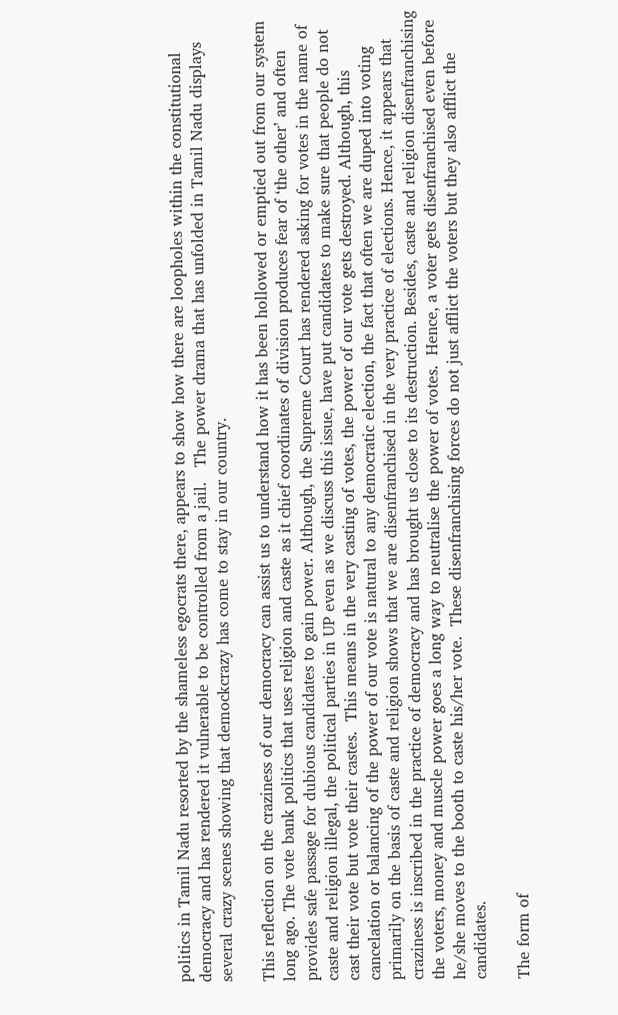politics in Tamil Nadu resorted by the shameless egocrats there, appears to show how there are loopholes within the constitutional democracy and has rendered it vulnerable to be controlled from a jail.   The power drama that has unfolded in Tamil Nadu displays several crazy scenes showing that demockcrazy has come to stay in our country.

This reflection on the craziness of our democracy can assist us to understand how it has been hollowed or emptied out from our system long ago. The vote bank politics that uses religion and caste as it chief coordinates of division produces fear of ‘the other’ and often provides safe passage for dubious candidates to gain power. Although, the Supreme Court has rendered asking for votes in the name of caste and religion illegal, the political parties in UP even as we discuss this issue, have put candidates to make sure that people do not cast their vote but vote their castes.  This means in the very casting of votes, the power of our vote gets destroyed. Although, this cancelation or balancing of the power of our vote is natural to any democratic election, the fact that often we are duped into voting primarily on the basis of caste and religion shows that we are disenfranchised in the very practice of elections. Hence, it appears that craziness is inscribed in the practice of democracy and has brought us close to its destruction. Besides, caste and religion disenfranchising the voters, money and muscle power goes a long way to neutralise the power of votes.  Hence, a voter gets disenfranchised even before he/she moves to the booth to caste his/her vote.  These disenfranchising forces do not just afflict the voters but they also afflict the candidates.

The form of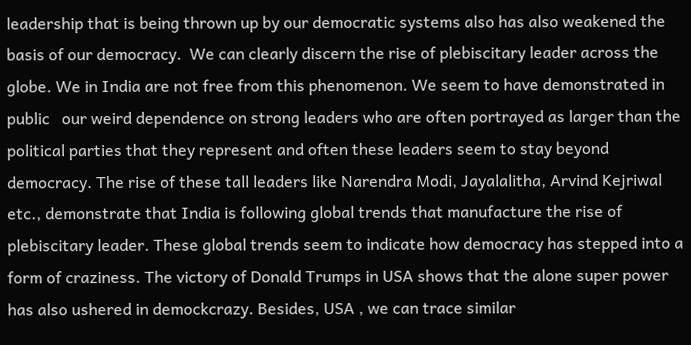leadership that is being thrown up by our democratic systems also has also weakened the basis of our democracy.  We can clearly discern the rise of plebiscitary leader across the globe. We in India are not free from this phenomenon. We seem to have demonstrated in public   our weird dependence on strong leaders who are often portrayed as larger than the political parties that they represent and often these leaders seem to stay beyond democracy. The rise of these tall leaders like Narendra Modi, Jayalalitha, Arvind Kejriwal etc., demonstrate that India is following global trends that manufacture the rise of plebiscitary leader. These global trends seem to indicate how democracy has stepped into a form of craziness. The victory of Donald Trumps in USA shows that the alone super power has also ushered in demockcrazy. Besides, USA , we can trace similar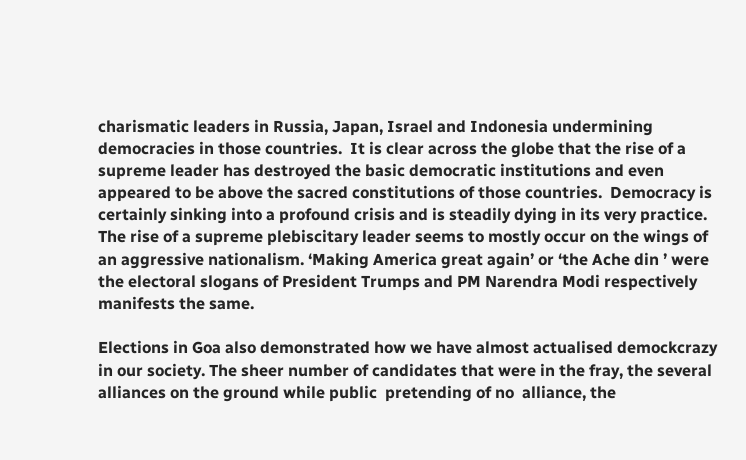charismatic leaders in Russia, Japan, Israel and Indonesia undermining democracies in those countries.  It is clear across the globe that the rise of a supreme leader has destroyed the basic democratic institutions and even appeared to be above the sacred constitutions of those countries.  Democracy is certainly sinking into a profound crisis and is steadily dying in its very practice. The rise of a supreme plebiscitary leader seems to mostly occur on the wings of an aggressive nationalism. ‘Making America great again’ or ‘the Ache din ’ were the electoral slogans of President Trumps and PM Narendra Modi respectively manifests the same.

Elections in Goa also demonstrated how we have almost actualised demockcrazy in our society. The sheer number of candidates that were in the fray, the several alliances on the ground while public  pretending of no  alliance, the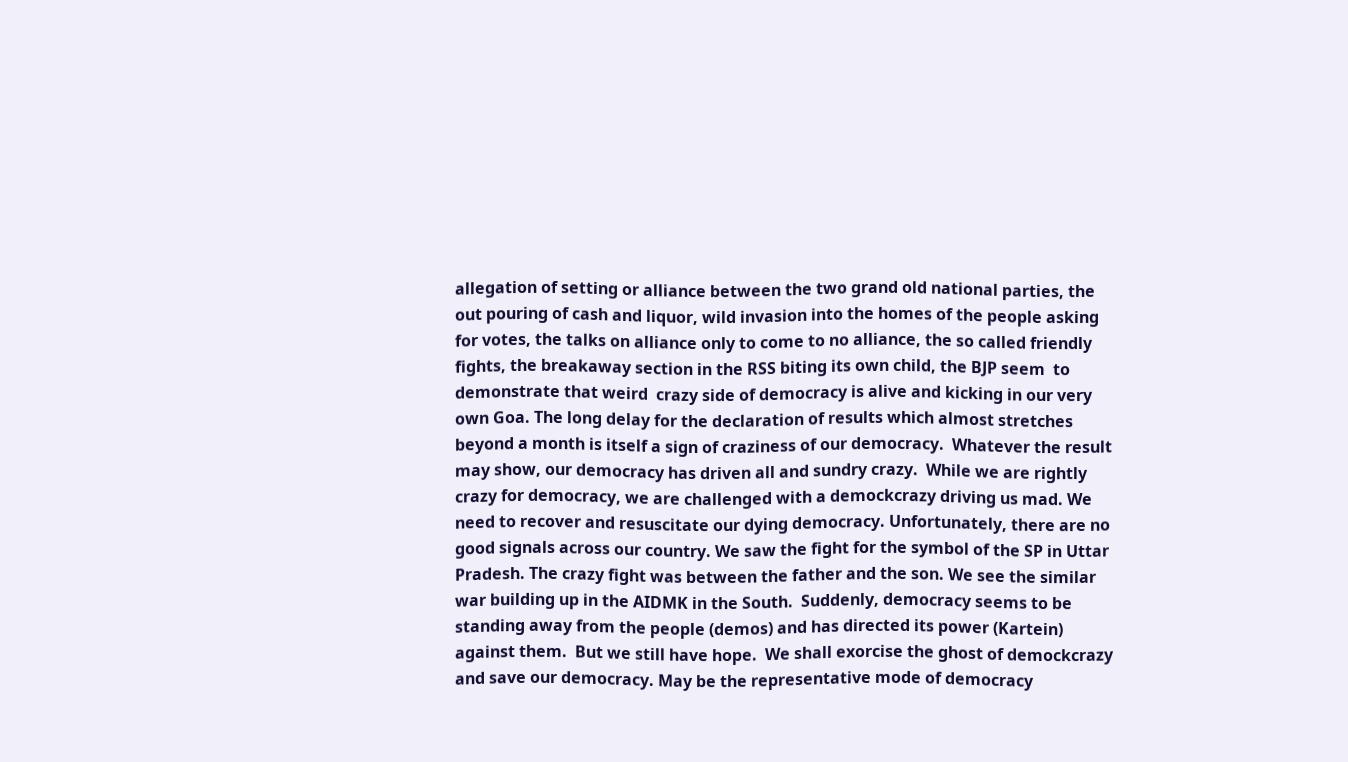allegation of setting or alliance between the two grand old national parties, the out pouring of cash and liquor, wild invasion into the homes of the people asking for votes, the talks on alliance only to come to no alliance, the so called friendly fights, the breakaway section in the RSS biting its own child, the BJP seem  to demonstrate that weird  crazy side of democracy is alive and kicking in our very own Goa. The long delay for the declaration of results which almost stretches beyond a month is itself a sign of craziness of our democracy.  Whatever the result may show, our democracy has driven all and sundry crazy.  While we are rightly crazy for democracy, we are challenged with a demockcrazy driving us mad. We need to recover and resuscitate our dying democracy. Unfortunately, there are no good signals across our country. We saw the fight for the symbol of the SP in Uttar Pradesh. The crazy fight was between the father and the son. We see the similar war building up in the AIDMK in the South.  Suddenly, democracy seems to be standing away from the people (demos) and has directed its power (Kartein) against them.  But we still have hope.  We shall exorcise the ghost of demockcrazy and save our democracy. May be the representative mode of democracy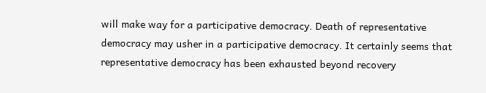will make way for a participative democracy. Death of representative democracy may usher in a participative democracy. It certainly seems that representative democracy has been exhausted beyond recovery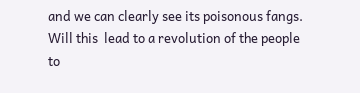and we can clearly see its poisonous fangs. Will this  lead to a revolution of the people to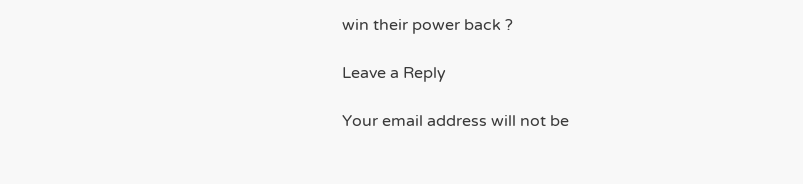win their power back ?

Leave a Reply

Your email address will not be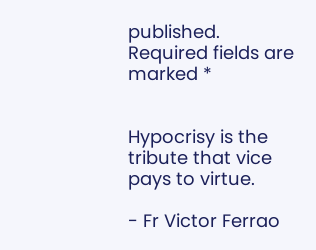published. Required fields are marked *


Hypocrisy is the tribute that vice pays to virtue.

- Fr Victor Ferrao